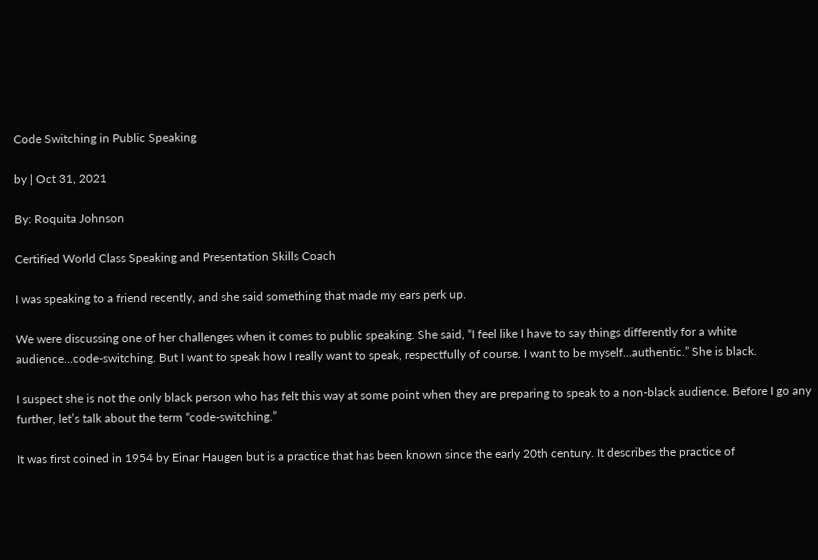Code Switching in Public Speaking

by | Oct 31, 2021

By: Roquita Johnson

Certified World Class Speaking and Presentation Skills Coach

I was speaking to a friend recently, and she said something that made my ears perk up.

We were discussing one of her challenges when it comes to public speaking. She said, “I feel like I have to say things differently for a white audience…code-switching. But I want to speak how I really want to speak, respectfully of course. I want to be myself…authentic.” She is black.

I suspect she is not the only black person who has felt this way at some point when they are preparing to speak to a non-black audience. Before I go any further, let’s talk about the term “code-switching.”

It was first coined in 1954 by Einar Haugen but is a practice that has been known since the early 20th century. It describes the practice of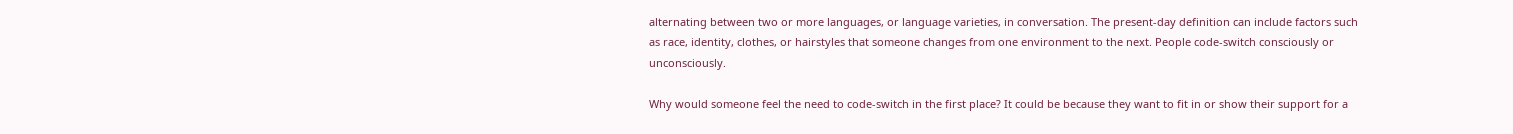alternating between two or more languages, or language varieties, in conversation. The present-day definition can include factors such as race, identity, clothes, or hairstyles that someone changes from one environment to the next. People code-switch consciously or unconsciously.

Why would someone feel the need to code-switch in the first place? It could be because they want to fit in or show their support for a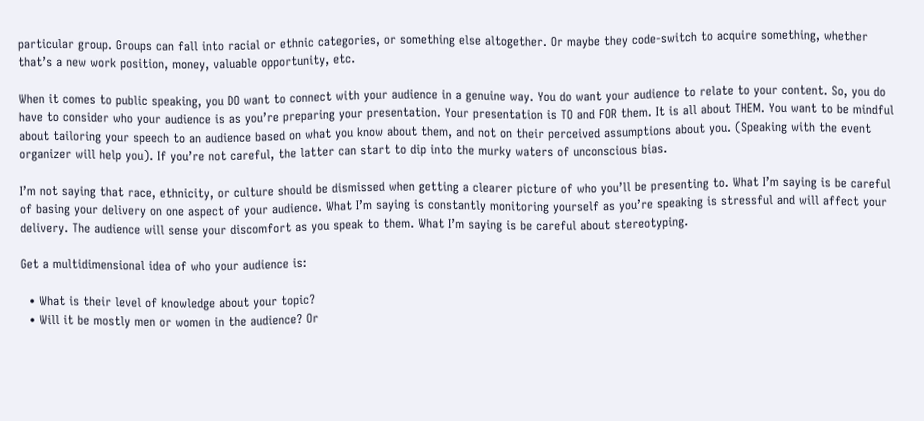particular group. Groups can fall into racial or ethnic categories, or something else altogether. Or maybe they code-switch to acquire something, whether that’s a new work position, money, valuable opportunity, etc.

When it comes to public speaking, you DO want to connect with your audience in a genuine way. You do want your audience to relate to your content. So, you do have to consider who your audience is as you’re preparing your presentation. Your presentation is TO and FOR them. It is all about THEM. You want to be mindful about tailoring your speech to an audience based on what you know about them, and not on their perceived assumptions about you. (Speaking with the event organizer will help you). If you’re not careful, the latter can start to dip into the murky waters of unconscious bias.

I’m not saying that race, ethnicity, or culture should be dismissed when getting a clearer picture of who you’ll be presenting to. What I’m saying is be careful of basing your delivery on one aspect of your audience. What I’m saying is constantly monitoring yourself as you’re speaking is stressful and will affect your delivery. The audience will sense your discomfort as you speak to them. What I’m saying is be careful about stereotyping.

Get a multidimensional idea of who your audience is:

  • What is their level of knowledge about your topic?
  • Will it be mostly men or women in the audience? Or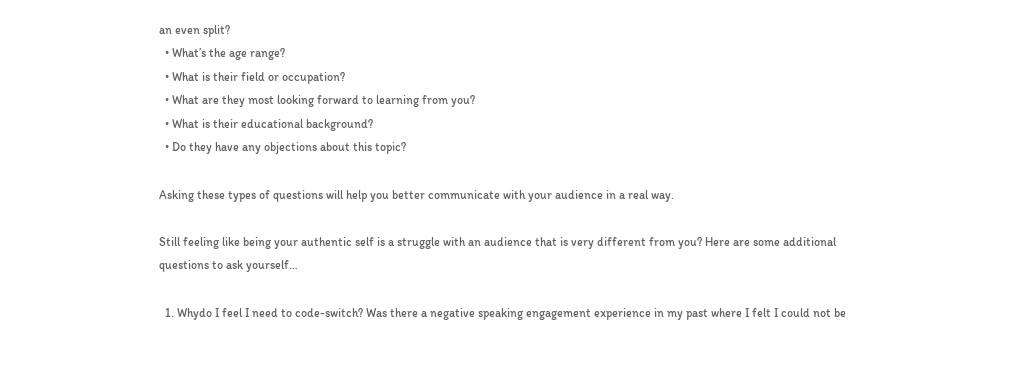an even split?
  • What’s the age range?
  • What is their field or occupation?
  • What are they most looking forward to learning from you?
  • What is their educational background?
  • Do they have any objections about this topic?

Asking these types of questions will help you better communicate with your audience in a real way.

Still feeling like being your authentic self is a struggle with an audience that is very different from you? Here are some additional questions to ask yourself…

  1. Whydo I feel I need to code-switch? Was there a negative speaking engagement experience in my past where I felt I could not be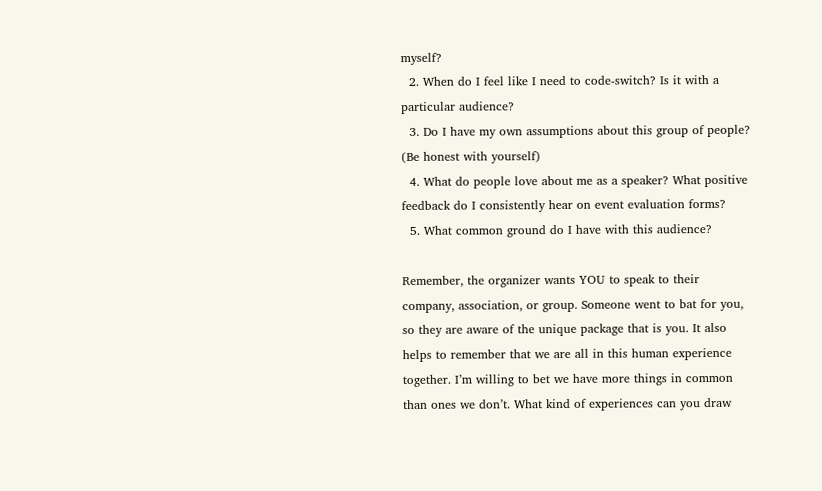myself?
  2. When do I feel like I need to code-switch? Is it with a particular audience?
  3. Do I have my own assumptions about this group of people? (Be honest with yourself)
  4. What do people love about me as a speaker? What positive feedback do I consistently hear on event evaluation forms?
  5. What common ground do I have with this audience?

Remember, the organizer wants YOU to speak to their company, association, or group. Someone went to bat for you, so they are aware of the unique package that is you. It also helps to remember that we are all in this human experience together. I’m willing to bet we have more things in common than ones we don’t. What kind of experiences can you draw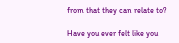from that they can relate to?

Have you ever felt like you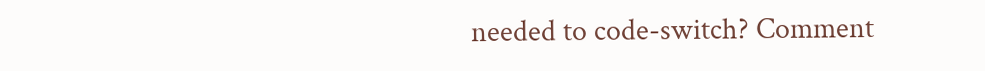needed to code-switch? Comment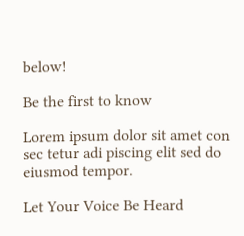below!

Be the first to know

Lorem ipsum dolor sit amet con sec tetur adi piscing elit sed do eiusmod tempor.

Let Your Voice Be Heard